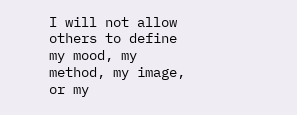I will not allow others to define my mood, my method, my image, or my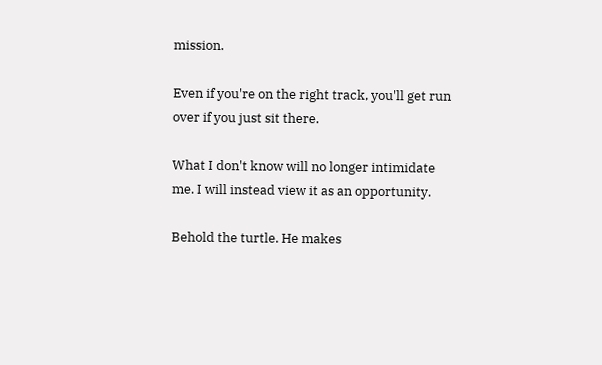mission.

Even if you're on the right track, you'll get run over if you just sit there.

What I don't know will no longer intimidate me. I will instead view it as an opportunity.

Behold the turtle. He makes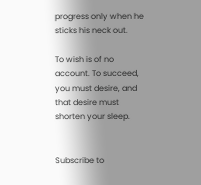progress only when he sticks his neck out.

To wish is of no account. To succeed, you must desire, and that desire must shorten your sleep.


Subscribe to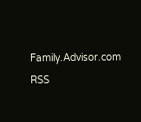Family.Advisor.com RSS